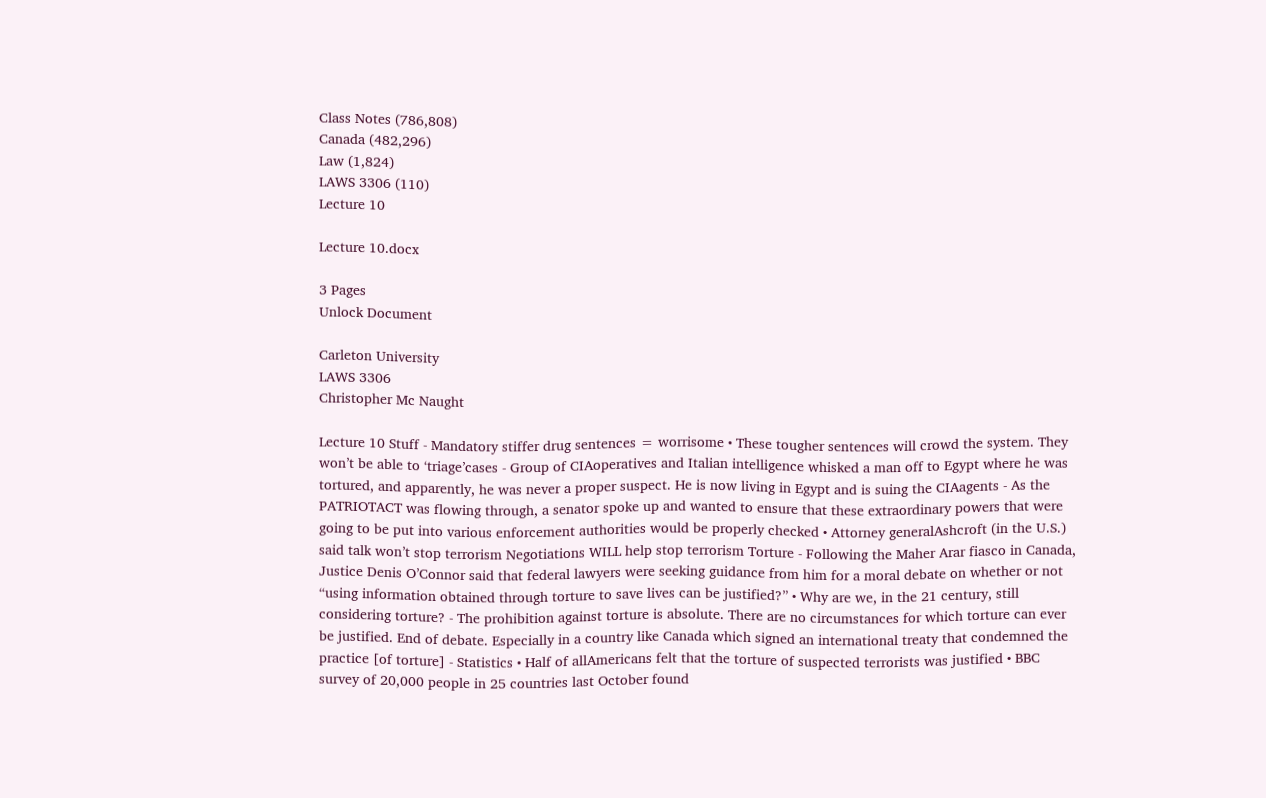Class Notes (786,808)
Canada (482,296)
Law (1,824)
LAWS 3306 (110)
Lecture 10

Lecture 10.docx

3 Pages
Unlock Document

Carleton University
LAWS 3306
Christopher Mc Naught

Lecture 10 Stuff - Mandatory stiffer drug sentences = worrisome • These tougher sentences will crowd the system. They won’t be able to ‘triage’cases - Group of CIAoperatives and Italian intelligence whisked a man off to Egypt where he was tortured, and apparently, he was never a proper suspect. He is now living in Egypt and is suing the CIAagents - As the PATRIOTACT was flowing through, a senator spoke up and wanted to ensure that these extraordinary powers that were going to be put into various enforcement authorities would be properly checked • Attorney generalAshcroft (in the U.S.) said talk won’t stop terrorism Negotiations WILL help stop terrorism Torture - Following the Maher Arar fiasco in Canada, Justice Denis O’Connor said that federal lawyers were seeking guidance from him for a moral debate on whether or not “using information obtained through torture to save lives can be justified?” • Why are we, in the 21 century, still considering torture? - The prohibition against torture is absolute. There are no circumstances for which torture can ever be justified. End of debate. Especially in a country like Canada which signed an international treaty that condemned the practice [of torture] - Statistics • Half of allAmericans felt that the torture of suspected terrorists was justified • BBC survey of 20,000 people in 25 countries last October found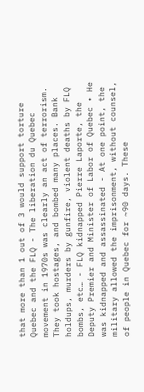that more than 1 out of 3 would support torture Quebec and the FLQ - The liberation du Quebec movement in 1970s was clearly an act of terrorism. They took hostages, and bombed many places. Bank holdups, murders by gunfire, violent deaths by FLQ bombs, etc… - FLQ kidnapped Pierre Laporte, the Deputy Premier and Minister of Labor of Quebec • He was kidnapped and assassinated - At one point, the military allowed the imprisonment, without counsel, of people in Quebec for ~90 days. These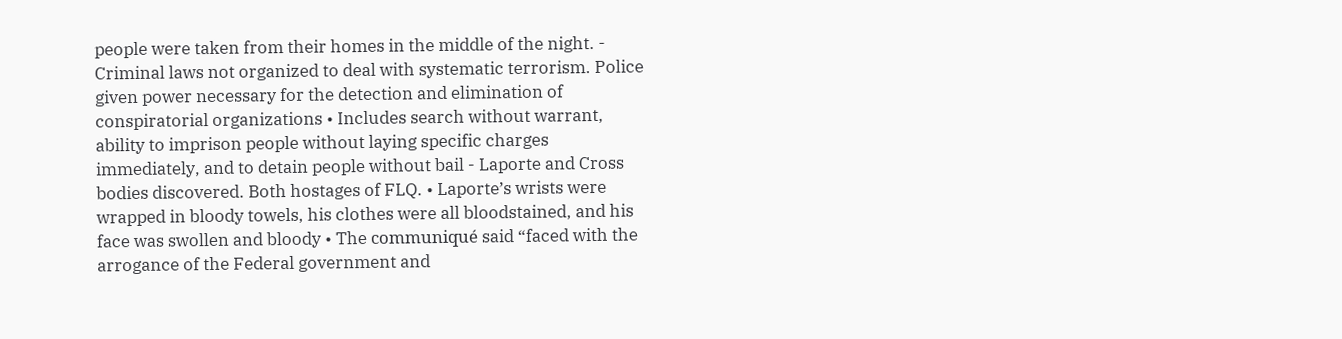people were taken from their homes in the middle of the night. - Criminal laws not organized to deal with systematic terrorism. Police given power necessary for the detection and elimination of conspiratorial organizations • Includes search without warrant, ability to imprison people without laying specific charges immediately, and to detain people without bail - Laporte and Cross bodies discovered. Both hostages of FLQ. • Laporte’s wrists were wrapped in bloody towels, his clothes were all bloodstained, and his face was swollen and bloody • The communiqué said “faced with the arrogance of the Federal government and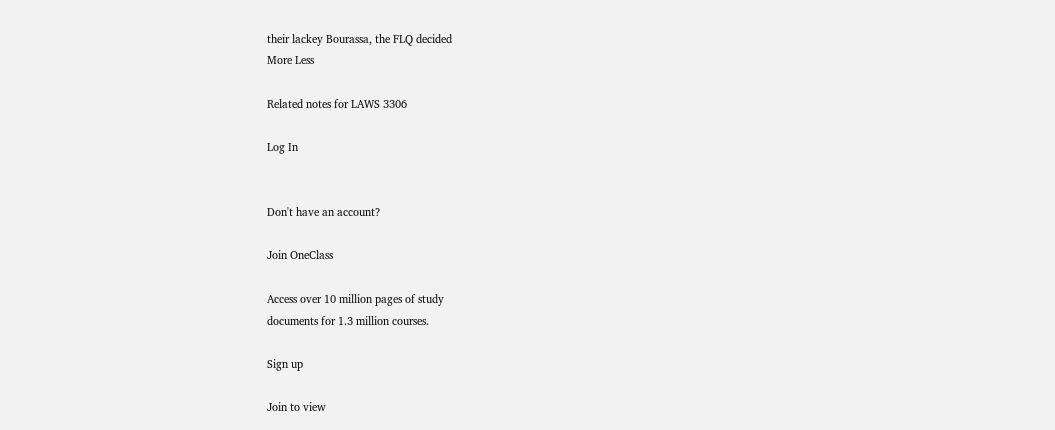their lackey Bourassa, the FLQ decided
More Less

Related notes for LAWS 3306

Log In


Don't have an account?

Join OneClass

Access over 10 million pages of study
documents for 1.3 million courses.

Sign up

Join to view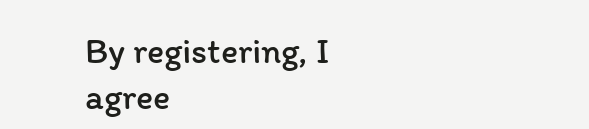By registering, I agree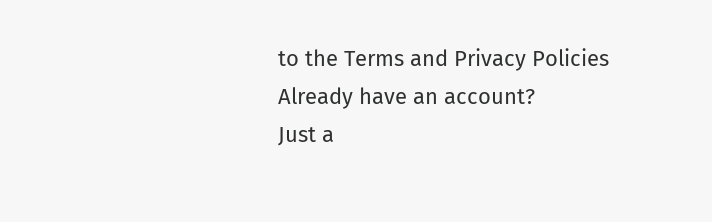to the Terms and Privacy Policies
Already have an account?
Just a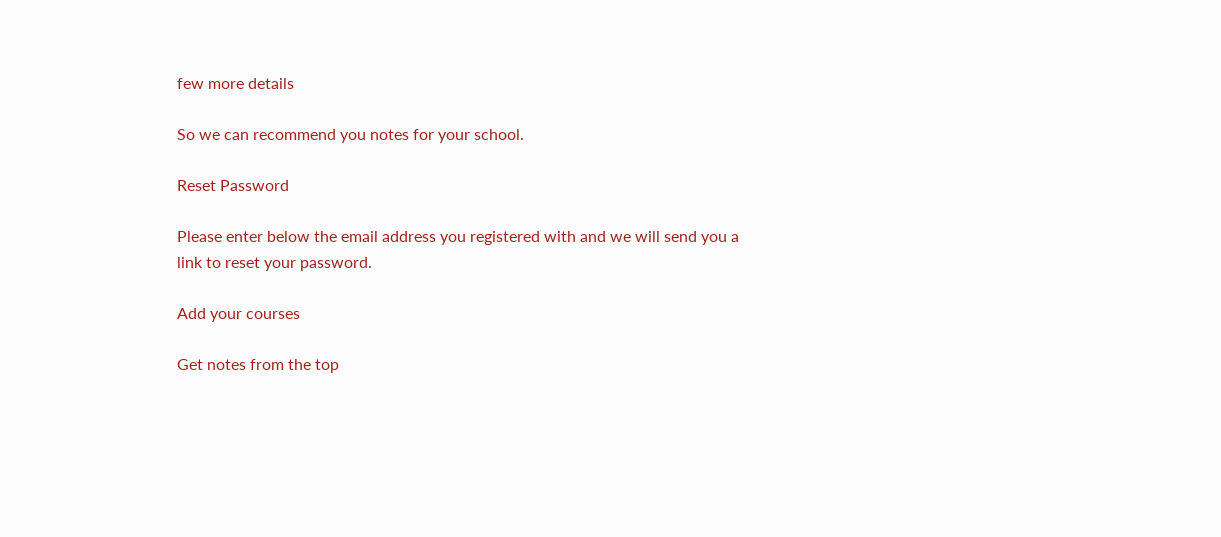few more details

So we can recommend you notes for your school.

Reset Password

Please enter below the email address you registered with and we will send you a link to reset your password.

Add your courses

Get notes from the top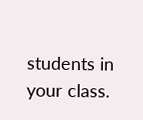students in your class.